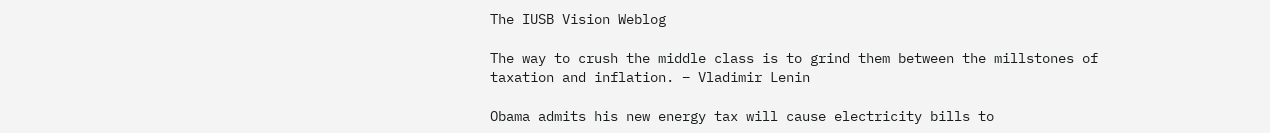The IUSB Vision Weblog

The way to crush the middle class is to grind them between the millstones of taxation and inflation. – Vladimir Lenin

Obama admits his new energy tax will cause electricity bills to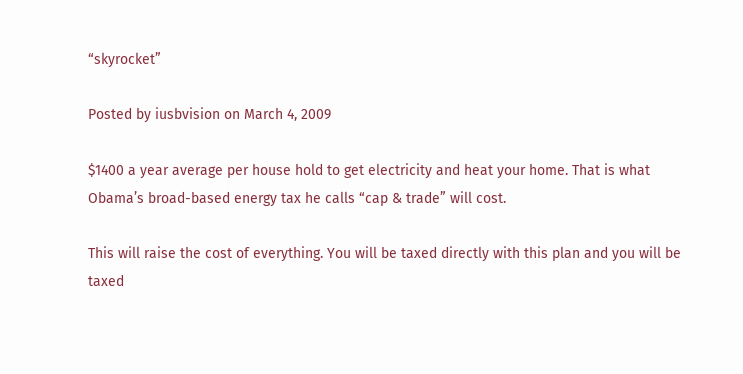“skyrocket”

Posted by iusbvision on March 4, 2009

$1400 a year average per house hold to get electricity and heat your home. That is what Obama’s broad-based energy tax he calls “cap & trade” will cost.

This will raise the cost of everything. You will be taxed directly with this plan and you will be taxed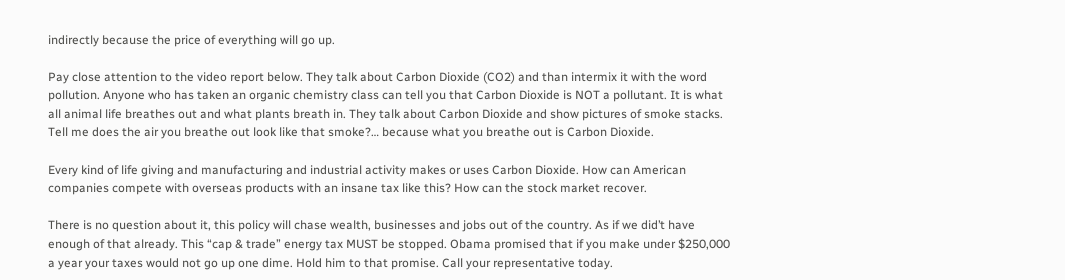indirectly because the price of everything will go up.

Pay close attention to the video report below. They talk about Carbon Dioxide (CO2) and than intermix it with the word pollution. Anyone who has taken an organic chemistry class can tell you that Carbon Dioxide is NOT a pollutant. It is what all animal life breathes out and what plants breath in. They talk about Carbon Dioxide and show pictures of smoke stacks. Tell me does the air you breathe out look like that smoke?… because what you breathe out is Carbon Dioxide.

Every kind of life giving and manufacturing and industrial activity makes or uses Carbon Dioxide. How can American companies compete with overseas products with an insane tax like this? How can the stock market recover.

There is no question about it, this policy will chase wealth, businesses and jobs out of the country. As if we did’t have enough of that already. This “cap & trade” energy tax MUST be stopped. Obama promised that if you make under $250,000 a year your taxes would not go up one dime. Hold him to that promise. Call your representative today.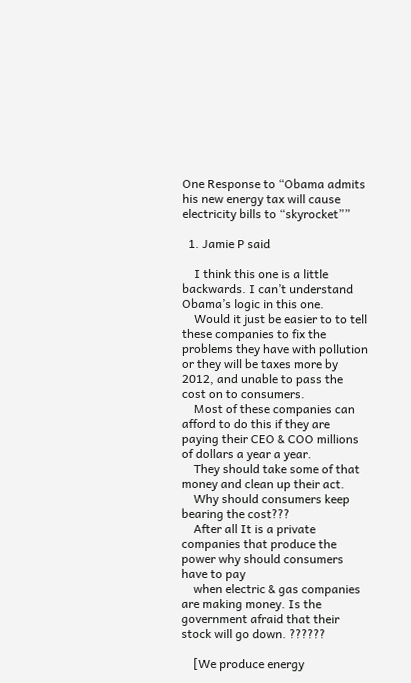One Response to “Obama admits his new energy tax will cause electricity bills to “skyrocket””

  1. Jamie P said

    I think this one is a little backwards. I can’t understand Obama’s logic in this one.
    Would it just be easier to to tell these companies to fix the problems they have with pollution or they will be taxes more by 2012, and unable to pass the cost on to consumers.
    Most of these companies can afford to do this if they are paying their CEO & COO millions of dollars a year a year.
    They should take some of that money and clean up their act.
    Why should consumers keep bearing the cost???
    After all It is a private companies that produce the power why should consumers have to pay
    when electric & gas companies are making money. Is the government afraid that their stock will go down. ??????

    [We produce energy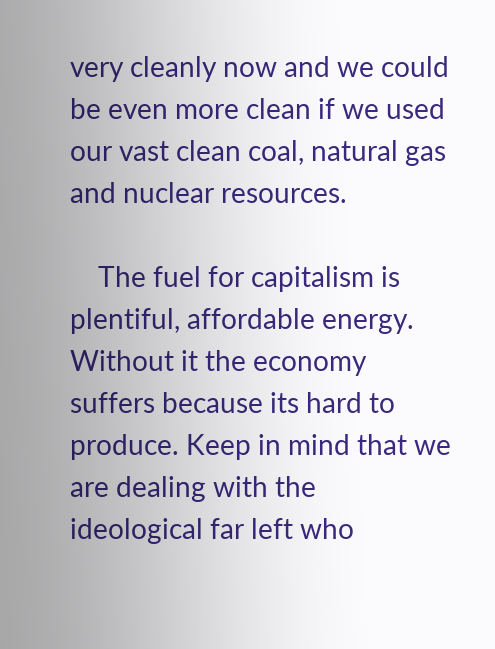very cleanly now and we could be even more clean if we used our vast clean coal, natural gas and nuclear resources.

    The fuel for capitalism is plentiful, affordable energy. Without it the economy suffers because its hard to produce. Keep in mind that we are dealing with the ideological far left who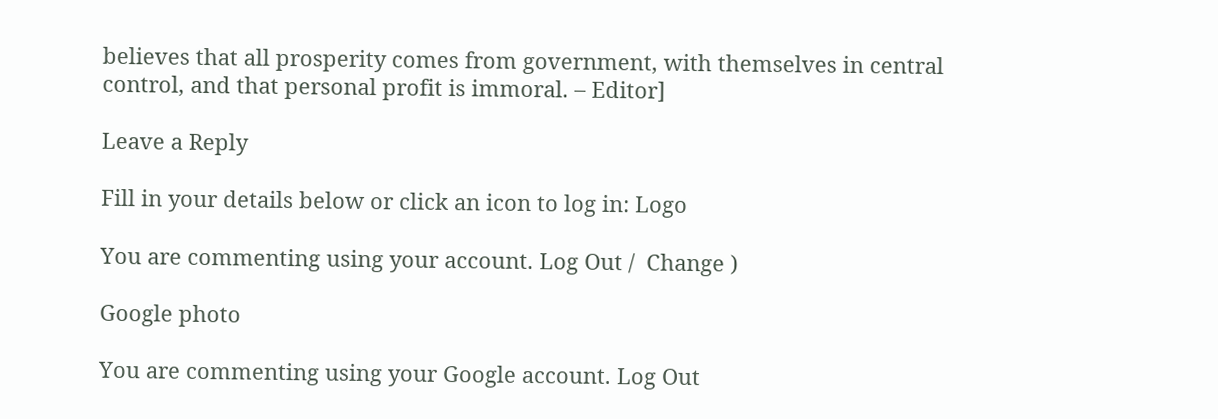believes that all prosperity comes from government, with themselves in central control, and that personal profit is immoral. – Editor]

Leave a Reply

Fill in your details below or click an icon to log in: Logo

You are commenting using your account. Log Out /  Change )

Google photo

You are commenting using your Google account. Log Out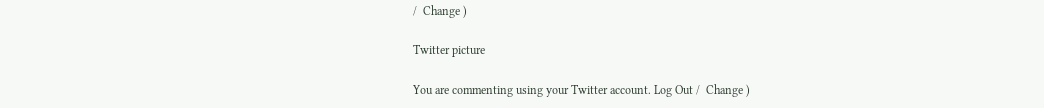/  Change )

Twitter picture

You are commenting using your Twitter account. Log Out /  Change )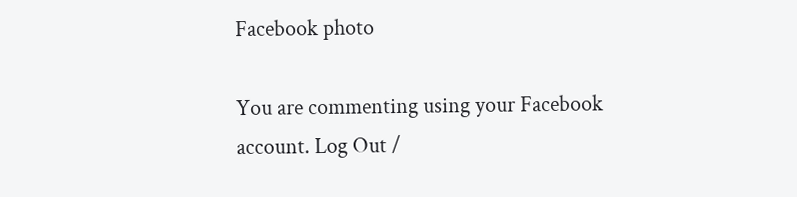Facebook photo

You are commenting using your Facebook account. Log Out /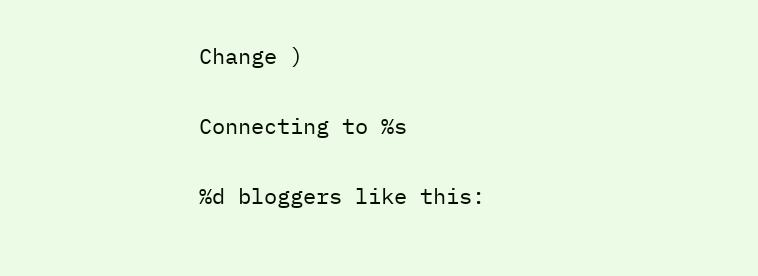Change )

Connecting to %s

%d bloggers like this: